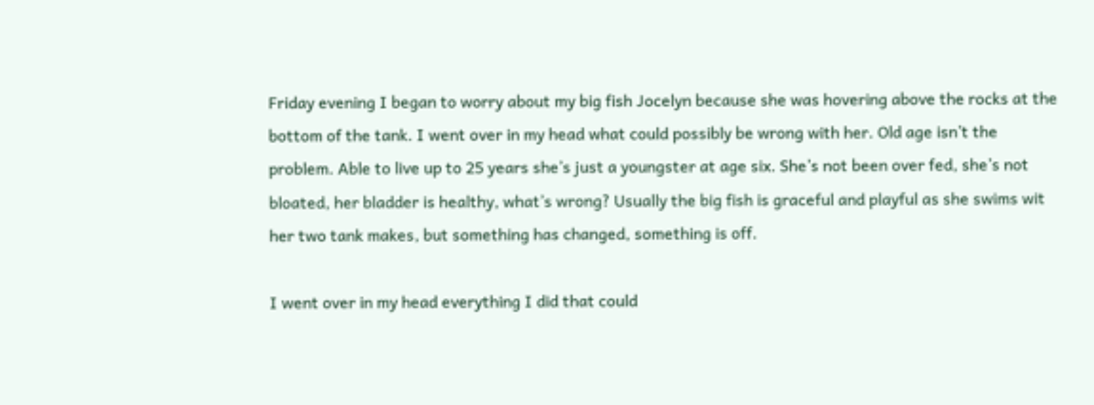Friday evening I began to worry about my big fish Jocelyn because she was hovering above the rocks at the bottom of the tank. I went over in my head what could possibly be wrong with her. Old age isn’t the problem. Able to live up to 25 years she’s just a youngster at age six. She’s not been over fed, she’s not bloated, her bladder is healthy, what’s wrong? Usually the big fish is graceful and playful as she swims wit her two tank makes, but something has changed, something is off.

I went over in my head everything I did that could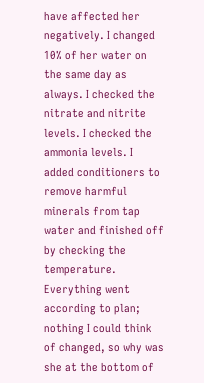have affected her negatively. I changed 10% of her water on the same day as always. I checked the nitrate and nitrite levels. I checked the ammonia levels. I added conditioners to remove harmful minerals from tap water and finished off by checking the temperature. Everything went according to plan; nothing I could think of changed, so why was she at the bottom of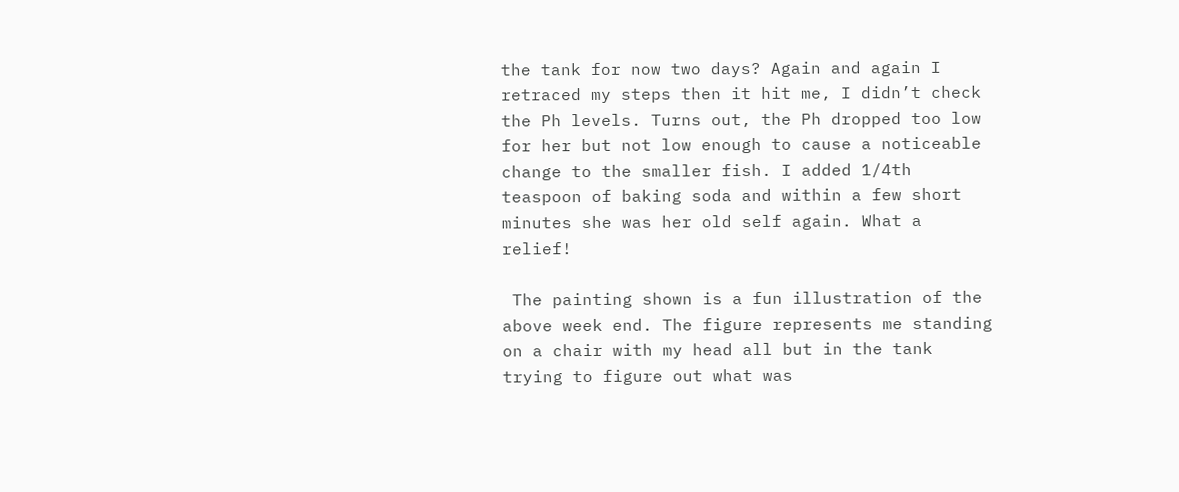the tank for now two days? Again and again I retraced my steps then it hit me, I didn’t check the Ph levels. Turns out, the Ph dropped too low for her but not low enough to cause a noticeable change to the smaller fish. I added 1/4th teaspoon of baking soda and within a few short minutes she was her old self again. What a relief!

 The painting shown is a fun illustration of the above week end. The figure represents me standing on a chair with my head all but in the tank trying to figure out what was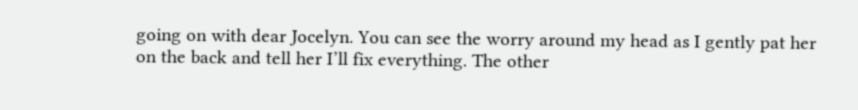going on with dear Jocelyn. You can see the worry around my head as I gently pat her on the back and tell her I’ll fix everything. The other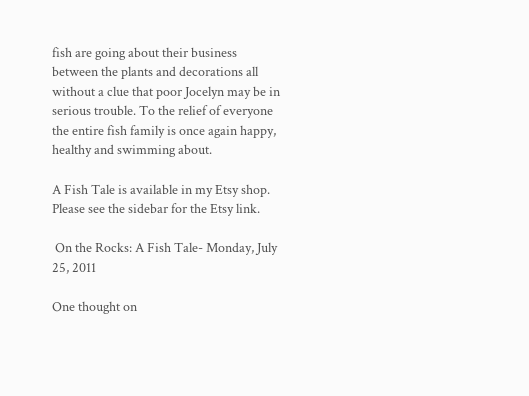fish are going about their business between the plants and decorations all without a clue that poor Jocelyn may be in serious trouble. To the relief of everyone the entire fish family is once again happy, healthy and swimming about.

A Fish Tale is available in my Etsy shop. Please see the sidebar for the Etsy link.

 On the Rocks: A Fish Tale- Monday, July 25, 2011

One thought on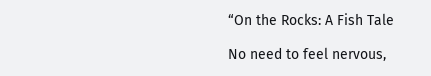“On the Rocks: A Fish Tale

No need to feel nervous,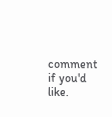comment if you'd like.